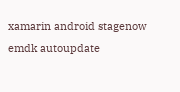xamarin android stagenow emdk autoupdate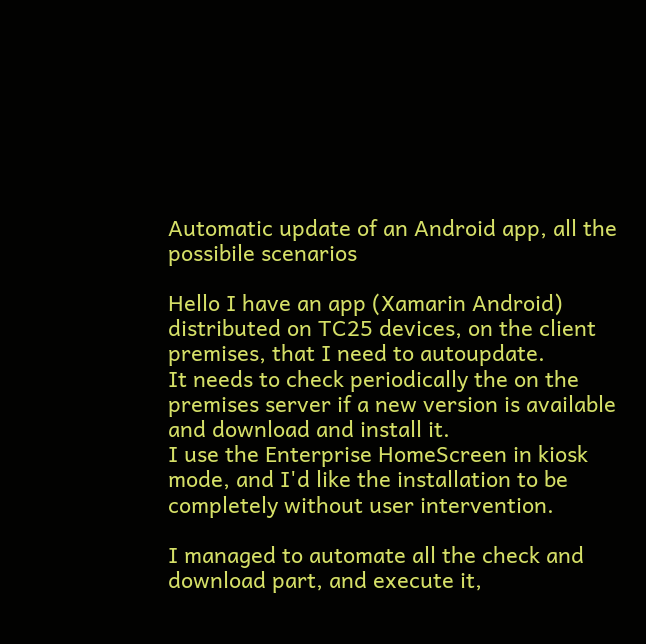Automatic update of an Android app, all the possibile scenarios

Hello I have an app (Xamarin Android) distributed on TC25 devices, on the client premises, that I need to autoupdate.
It needs to check periodically the on the premises server if a new version is available and download and install it.
I use the Enterprise HomeScreen in kiosk mode, and I'd like the installation to be completely without user intervention.

I managed to automate all the check and download part, and execute it,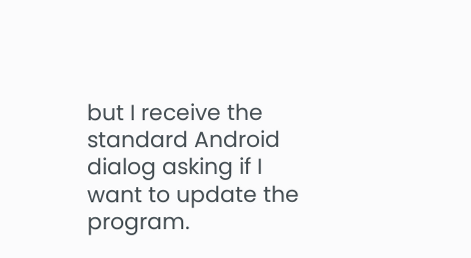but I receive the standard Android dialog asking if I want to update the program.